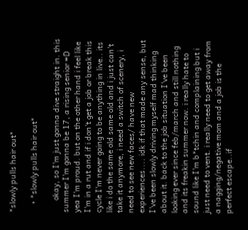*slowly pulls hair out*

    • *slowly pulls hair out*

      okay, so I'm just gonna dive straight in. this summer I'm gonna be 17, a rising senior =D yea I'm proud. but on the other hand i feel like I'm in a rut and if i don't get a job or break this cycle I'm never going to be anything in live.. its like i do the same old same old and i just can't take it anymore, i need a switch of scenery, i need to see new faces/ have new experiences.... idk if that made any sense, but I've been slowly driving myself mad thinking about it. back to the job situation I've been looking ever since feb/march and still nothing and its freakin summer now. i really hate to sound like I'm b*tchin and complaining but i just need to vent. i really need to get away from a nagging/negative mom and a job is the perfect escape..if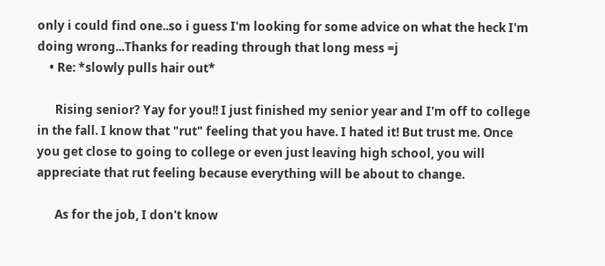only i could find one..so i guess I'm looking for some advice on what the heck I'm doing wrong...Thanks for reading through that long mess =j
    • Re: *slowly pulls hair out*

      Rising senior? Yay for you!! I just finished my senior year and I'm off to college in the fall. I know that "rut" feeling that you have. I hated it! But trust me. Once you get close to going to college or even just leaving high school, you will appreciate that rut feeling because everything will be about to change.

      As for the job, I don't know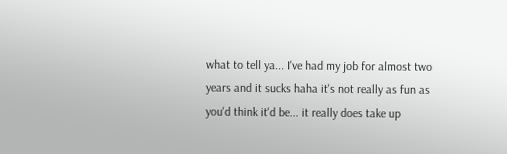what to tell ya... I've had my job for almost two years and it sucks haha it's not really as fun as you'd think it'd be... it really does take up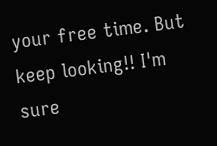your free time. But keep looking!! I'm sure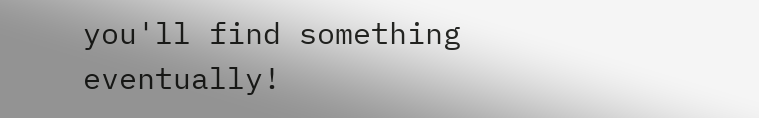you'll find something eventually!